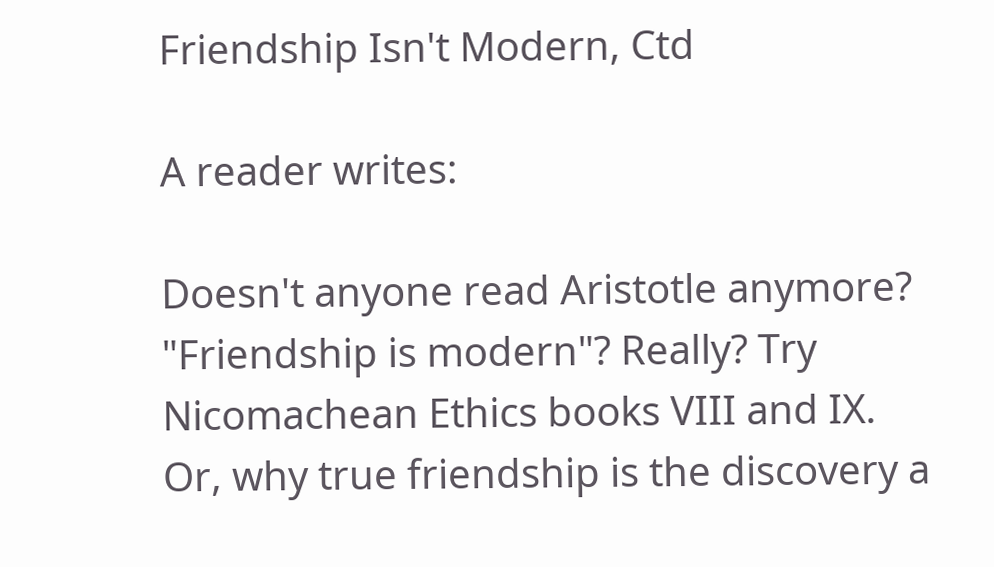Friendship Isn't Modern, Ctd

A reader writes:

Doesn't anyone read Aristotle anymore? "Friendship is modern"? Really? Try Nicomachean Ethics books VIII and IX. Or, why true friendship is the discovery a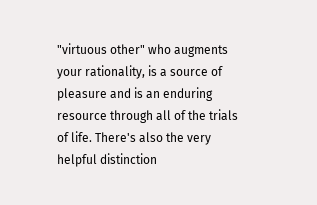"virtuous other" who augments your rationality, is a source of pleasure and is an enduring resource through all of the trials of life. There's also the very helpful distinction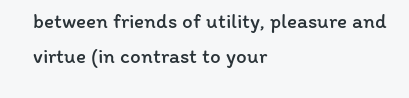between friends of utility, pleasure and virtue (in contrast to your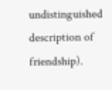undistinguished description of friendship).